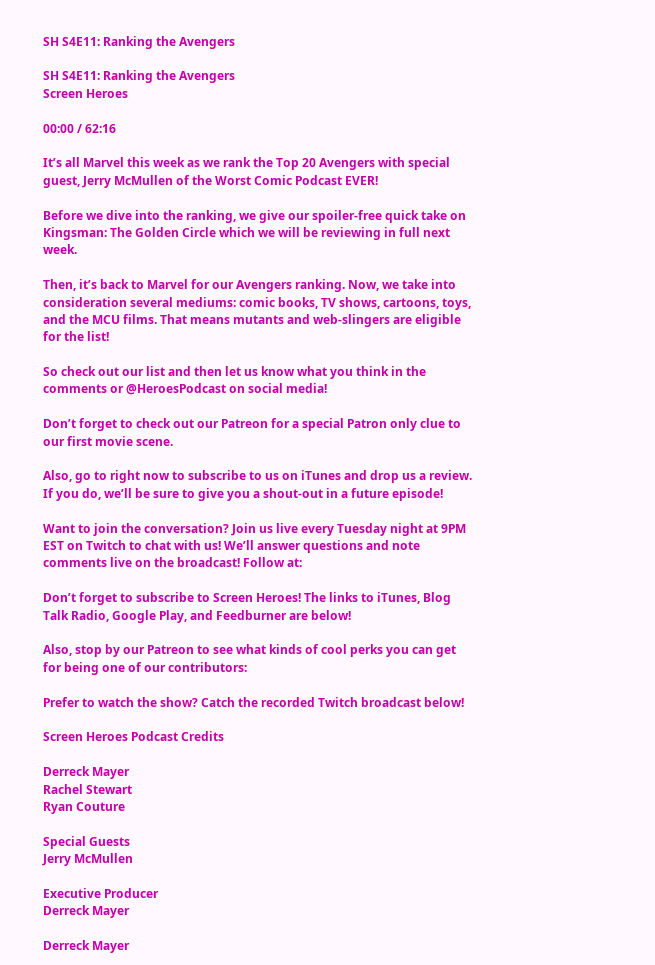SH S4E11: Ranking the Avengers

SH S4E11: Ranking the Avengers
Screen Heroes

00:00 / 62:16

It’s all Marvel this week as we rank the Top 20 Avengers with special guest, Jerry McMullen of the Worst Comic Podcast EVER!

Before we dive into the ranking, we give our spoiler-free quick take on Kingsman: The Golden Circle which we will be reviewing in full next week.

Then, it’s back to Marvel for our Avengers ranking. Now, we take into consideration several mediums: comic books, TV shows, cartoons, toys, and the MCU films. That means mutants and web-slingers are eligible for the list!

So check out our list and then let us know what you think in the comments or @HeroesPodcast on social media!

Don’t forget to check out our Patreon for a special Patron only clue to our first movie scene.

Also, go to right now to subscribe to us on iTunes and drop us a review. If you do, we’ll be sure to give you a shout-out in a future episode!

Want to join the conversation? Join us live every Tuesday night at 9PM EST on Twitch to chat with us! We’ll answer questions and note comments live on the broadcast! Follow at:

Don’t forget to subscribe to Screen Heroes! The links to iTunes, Blog Talk Radio, Google Play, and Feedburner are below!

Also, stop by our Patreon to see what kinds of cool perks you can get for being one of our contributors:

Prefer to watch the show? Catch the recorded Twitch broadcast below!

Screen Heroes Podcast Credits

Derreck Mayer
Rachel Stewart
Ryan Couture

Special Guests
Jerry McMullen

Executive Producer
Derreck Mayer

Derreck Mayer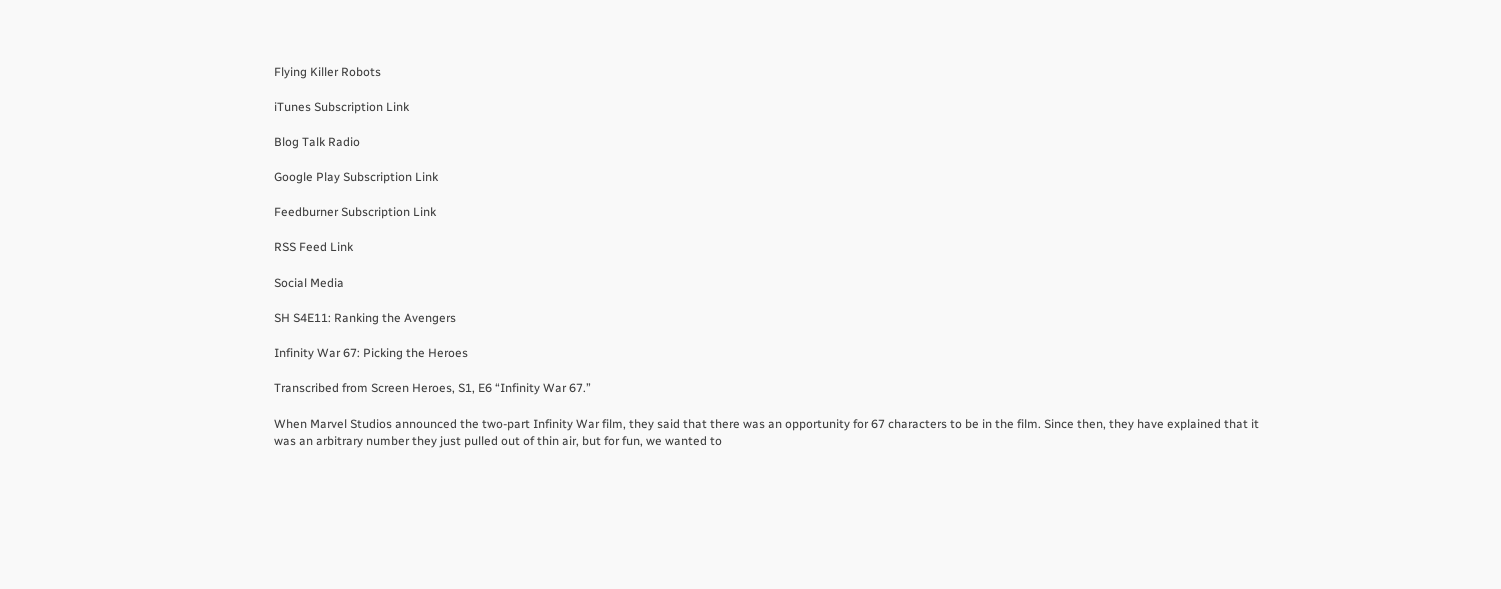Flying Killer Robots

iTunes Subscription Link

Blog Talk Radio

Google Play Subscription Link

Feedburner Subscription Link

RSS Feed Link

Social Media

SH S4E11: Ranking the Avengers

Infinity War 67: Picking the Heroes

Transcribed from Screen Heroes, S1, E6 “Infinity War 67.”

When Marvel Studios announced the two-part Infinity War film, they said that there was an opportunity for 67 characters to be in the film. Since then, they have explained that it was an arbitrary number they just pulled out of thin air, but for fun, we wanted to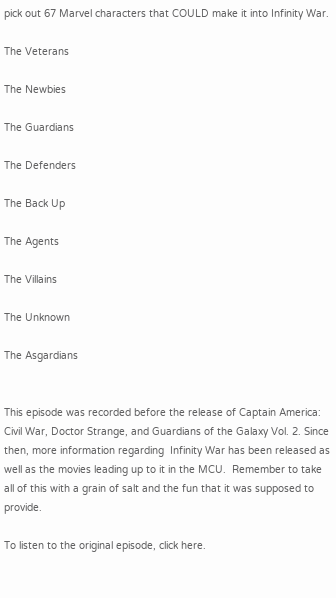pick out 67 Marvel characters that COULD make it into Infinity War.

The Veterans

The Newbies

The Guardians

The Defenders

The Back Up

The Agents

The Villains

The Unknown

The Asgardians


This episode was recorded before the release of Captain America: Civil War, Doctor Strange, and Guardians of the Galaxy Vol. 2. Since then, more information regarding  Infinity War has been released as well as the movies leading up to it in the MCU.  Remember to take all of this with a grain of salt and the fun that it was supposed to provide.

To listen to the original episode, click here.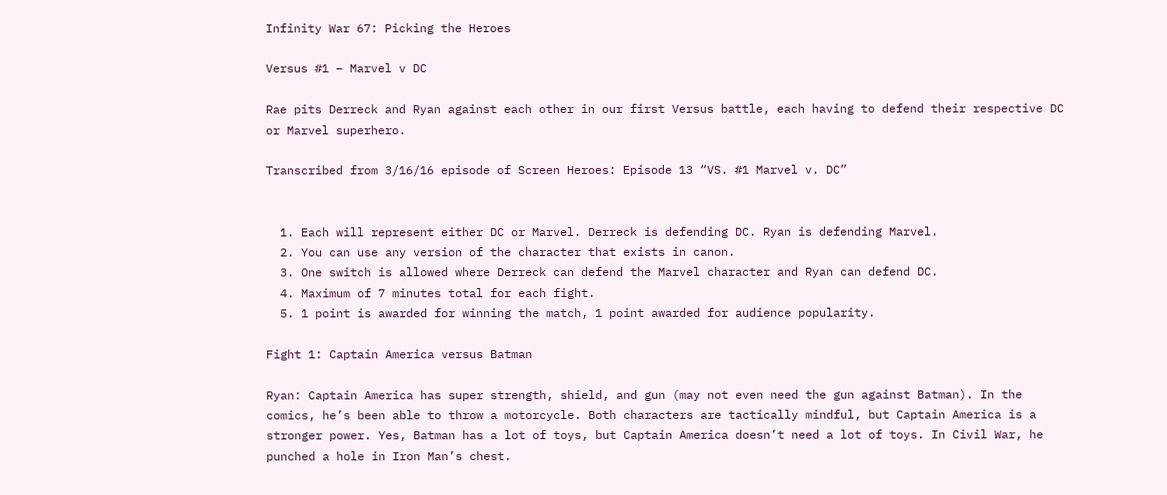Infinity War 67: Picking the Heroes

Versus #1 – Marvel v DC

Rae pits Derreck and Ryan against each other in our first Versus battle, each having to defend their respective DC or Marvel superhero.

Transcribed from 3/16/16 episode of Screen Heroes: Episode 13 “VS. #1 Marvel v. DC”


  1. Each will represent either DC or Marvel. Derreck is defending DC. Ryan is defending Marvel.
  2. You can use any version of the character that exists in canon.
  3. One switch is allowed where Derreck can defend the Marvel character and Ryan can defend DC.
  4. Maximum of 7 minutes total for each fight.
  5. 1 point is awarded for winning the match, 1 point awarded for audience popularity.

Fight 1: Captain America versus Batman

Ryan: Captain America has super strength, shield, and gun (may not even need the gun against Batman). In the comics, he’s been able to throw a motorcycle. Both characters are tactically mindful, but Captain America is a stronger power. Yes, Batman has a lot of toys, but Captain America doesn’t need a lot of toys. In Civil War, he punched a hole in Iron Man’s chest.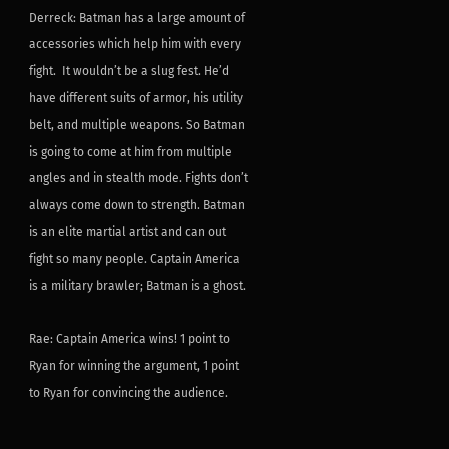Derreck: Batman has a large amount of accessories which help him with every fight.  It wouldn’t be a slug fest. He’d have different suits of armor, his utility belt, and multiple weapons. So Batman is going to come at him from multiple angles and in stealth mode. Fights don’t always come down to strength. Batman is an elite martial artist and can out fight so many people. Captain America is a military brawler; Batman is a ghost.

Rae: Captain America wins! 1 point to Ryan for winning the argument, 1 point to Ryan for convincing the audience.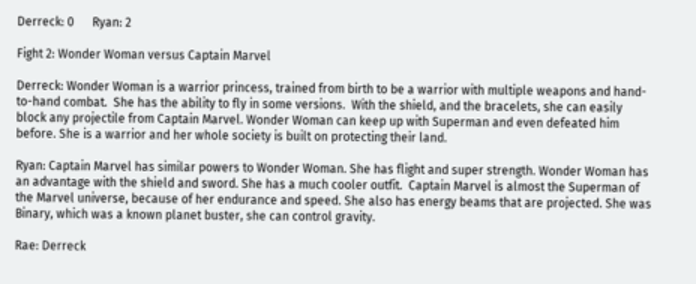Derreck: 0      Ryan: 2

Fight 2: Wonder Woman versus Captain Marvel

Derreck: Wonder Woman is a warrior princess, trained from birth to be a warrior with multiple weapons and hand-to-hand combat.  She has the ability to fly in some versions.  With the shield, and the bracelets, she can easily block any projectile from Captain Marvel. Wonder Woman can keep up with Superman and even defeated him before. She is a warrior and her whole society is built on protecting their land.

Ryan: Captain Marvel has similar powers to Wonder Woman. She has flight and super strength. Wonder Woman has an advantage with the shield and sword. She has a much cooler outfit.  Captain Marvel is almost the Superman of the Marvel universe, because of her endurance and speed. She also has energy beams that are projected. She was Binary, which was a known planet buster, she can control gravity.

Rae: Derreck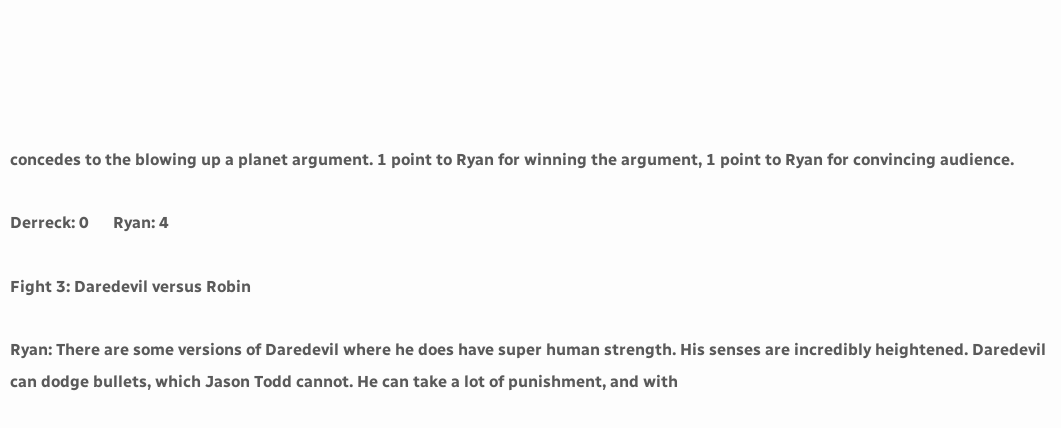concedes to the blowing up a planet argument. 1 point to Ryan for winning the argument, 1 point to Ryan for convincing audience.

Derreck: 0      Ryan: 4

Fight 3: Daredevil versus Robin

Ryan: There are some versions of Daredevil where he does have super human strength. His senses are incredibly heightened. Daredevil can dodge bullets, which Jason Todd cannot. He can take a lot of punishment, and with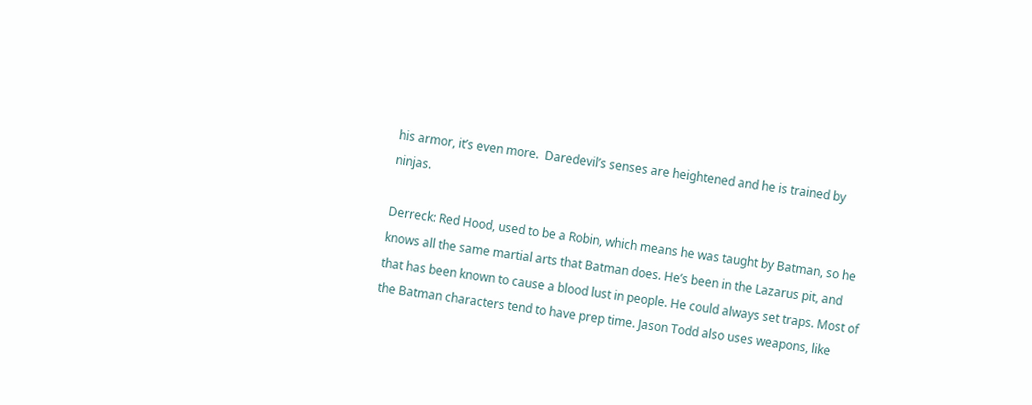his armor, it’s even more.  Daredevil’s senses are heightened and he is trained by ninjas.

Derreck: Red Hood, used to be a Robin, which means he was taught by Batman, so he knows all the same martial arts that Batman does. He’s been in the Lazarus pit, and that has been known to cause a blood lust in people. He could always set traps. Most of the Batman characters tend to have prep time. Jason Todd also uses weapons, like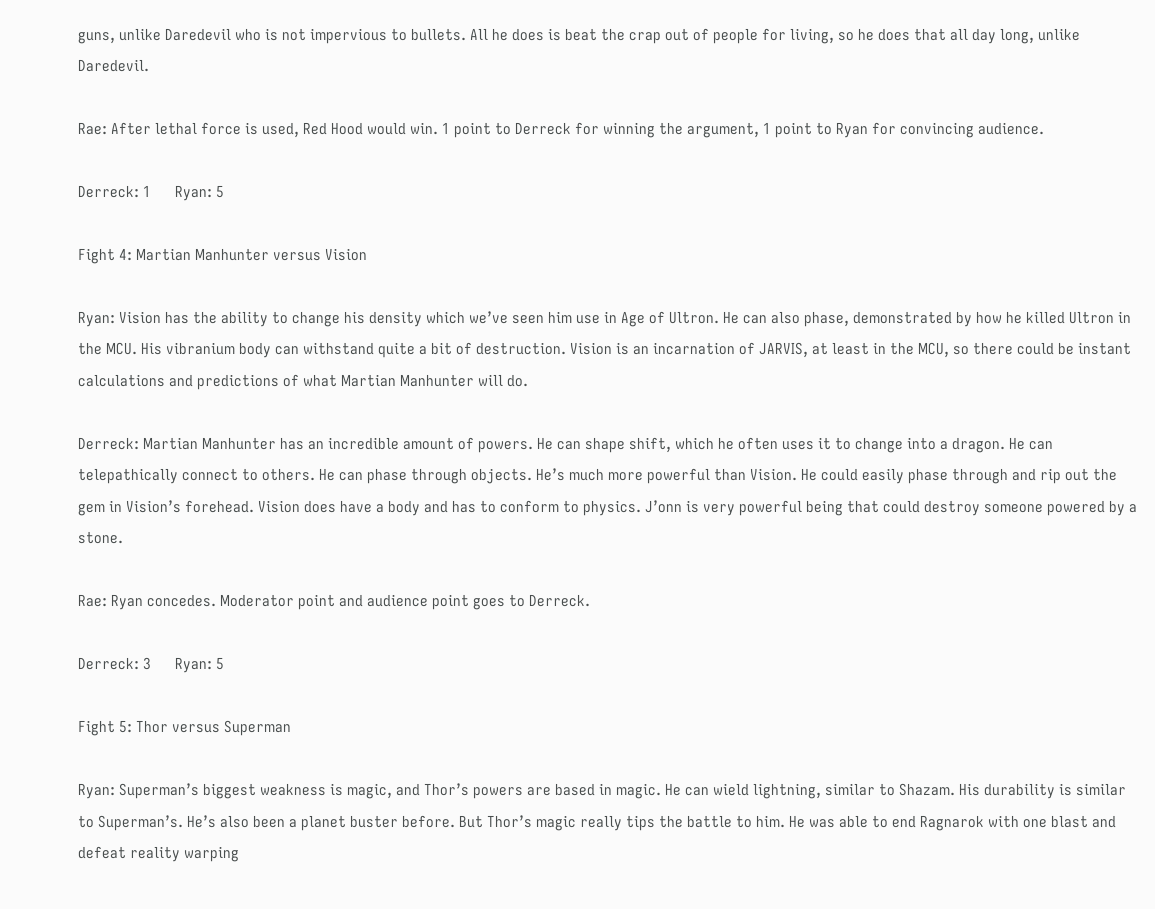guns, unlike Daredevil who is not impervious to bullets. All he does is beat the crap out of people for living, so he does that all day long, unlike Daredevil.

Rae: After lethal force is used, Red Hood would win. 1 point to Derreck for winning the argument, 1 point to Ryan for convincing audience.

Derreck: 1      Ryan: 5

Fight 4: Martian Manhunter versus Vision

Ryan: Vision has the ability to change his density which we’ve seen him use in Age of Ultron. He can also phase, demonstrated by how he killed Ultron in the MCU. His vibranium body can withstand quite a bit of destruction. Vision is an incarnation of JARVIS, at least in the MCU, so there could be instant calculations and predictions of what Martian Manhunter will do.

Derreck: Martian Manhunter has an incredible amount of powers. He can shape shift, which he often uses it to change into a dragon. He can telepathically connect to others. He can phase through objects. He’s much more powerful than Vision. He could easily phase through and rip out the gem in Vision’s forehead. Vision does have a body and has to conform to physics. J’onn is very powerful being that could destroy someone powered by a stone.

Rae: Ryan concedes. Moderator point and audience point goes to Derreck.

Derreck: 3      Ryan: 5

Fight 5: Thor versus Superman

Ryan: Superman’s biggest weakness is magic, and Thor’s powers are based in magic. He can wield lightning, similar to Shazam. His durability is similar to Superman’s. He’s also been a planet buster before. But Thor’s magic really tips the battle to him. He was able to end Ragnarok with one blast and defeat reality warping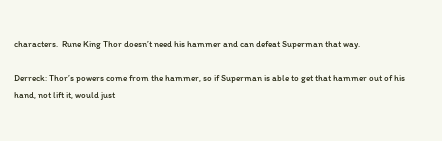characters.  Rune King Thor doesn’t need his hammer and can defeat Superman that way.

Derreck: Thor’s powers come from the hammer, so if Superman is able to get that hammer out of his hand, not lift it, would just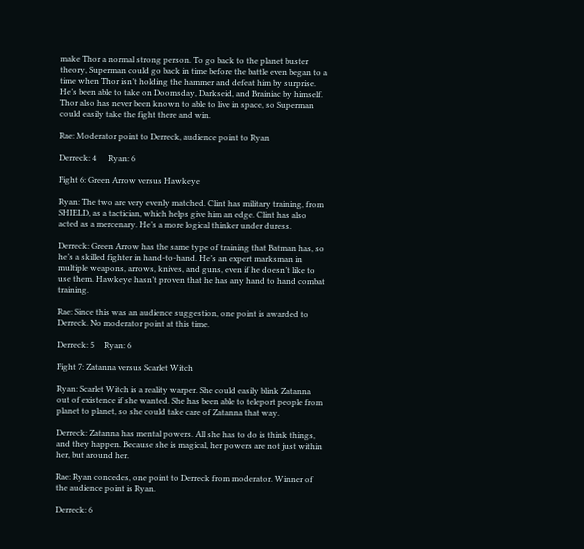make Thor a normal strong person. To go back to the planet buster theory, Superman could go back in time before the battle even began to a time when Thor isn’t holding the hammer and defeat him by surprise. He’s been able to take on Doomsday, Darkseid, and Brainiac by himself. Thor also has never been known to able to live in space, so Superman could easily take the fight there and win.

Rae: Moderator point to Derreck, audience point to Ryan

Derreck: 4      Ryan: 6

Fight 6: Green Arrow versus Hawkeye

Ryan: The two are very evenly matched. Clint has military training, from SHIELD, as a tactician, which helps give him an edge. Clint has also acted as a mercenary. He’s a more logical thinker under duress.

Derreck: Green Arrow has the same type of training that Batman has, so he’s a skilled fighter in hand-to-hand. He’s an expert marksman in multiple weapons, arrows, knives, and guns, even if he doesn’t like to use them. Hawkeye hasn’t proven that he has any hand to hand combat training.

Rae: Since this was an audience suggestion, one point is awarded to Derreck. No moderator point at this time.

Derreck: 5     Ryan: 6

Fight 7: Zatanna versus Scarlet Witch

Ryan: Scarlet Witch is a reality warper. She could easily blink Zatanna out of existence if she wanted. She has been able to teleport people from planet to planet, so she could take care of Zatanna that way.

Derreck: Zatanna has mental powers. All she has to do is think things, and they happen. Because she is magical, her powers are not just within her, but around her.

Rae: Ryan concedes, one point to Derreck from moderator. Winner of the audience point is Ryan.

Derreck: 6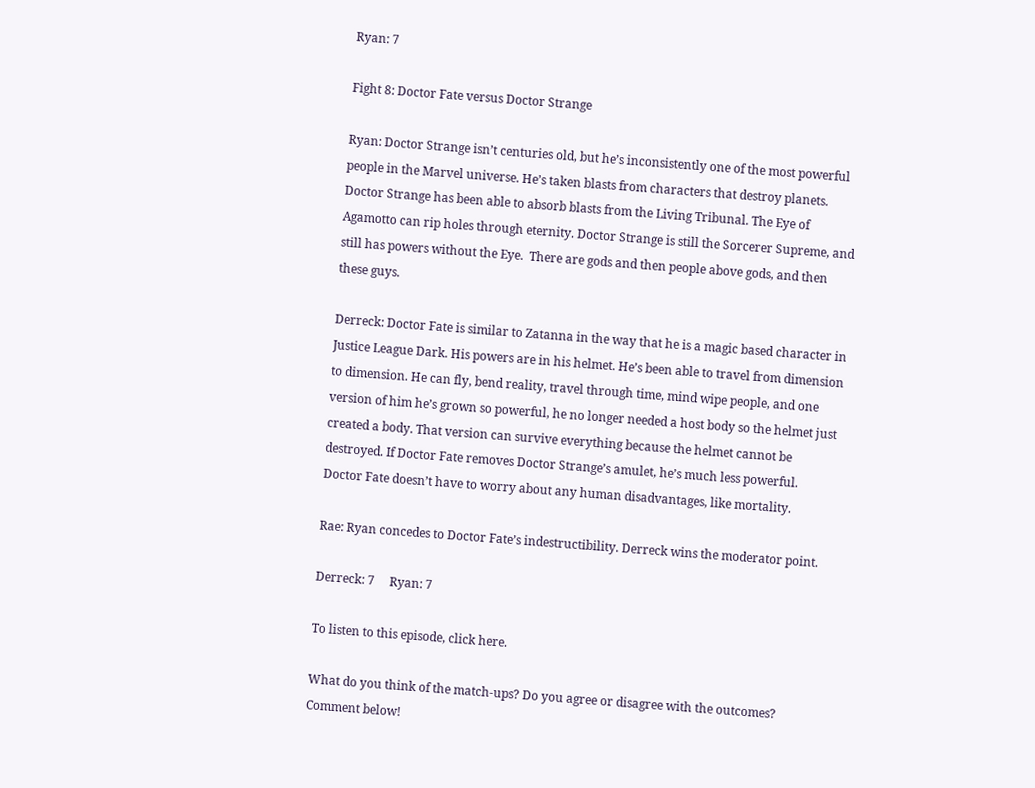Ryan: 7

Fight 8: Doctor Fate versus Doctor Strange

Ryan: Doctor Strange isn’t centuries old, but he’s inconsistently one of the most powerful people in the Marvel universe. He’s taken blasts from characters that destroy planets. Doctor Strange has been able to absorb blasts from the Living Tribunal. The Eye of Agamotto can rip holes through eternity. Doctor Strange is still the Sorcerer Supreme, and still has powers without the Eye.  There are gods and then people above gods, and then these guys.

Derreck: Doctor Fate is similar to Zatanna in the way that he is a magic based character in Justice League Dark. His powers are in his helmet. He’s been able to travel from dimension to dimension. He can fly, bend reality, travel through time, mind wipe people, and one version of him he’s grown so powerful, he no longer needed a host body so the helmet just created a body. That version can survive everything because the helmet cannot be destroyed. If Doctor Fate removes Doctor Strange’s amulet, he’s much less powerful. Doctor Fate doesn’t have to worry about any human disadvantages, like mortality.

Rae: Ryan concedes to Doctor Fate’s indestructibility. Derreck wins the moderator point.

Derreck: 7     Ryan: 7

To listen to this episode, click here.

What do you think of the match-ups? Do you agree or disagree with the outcomes? Comment below!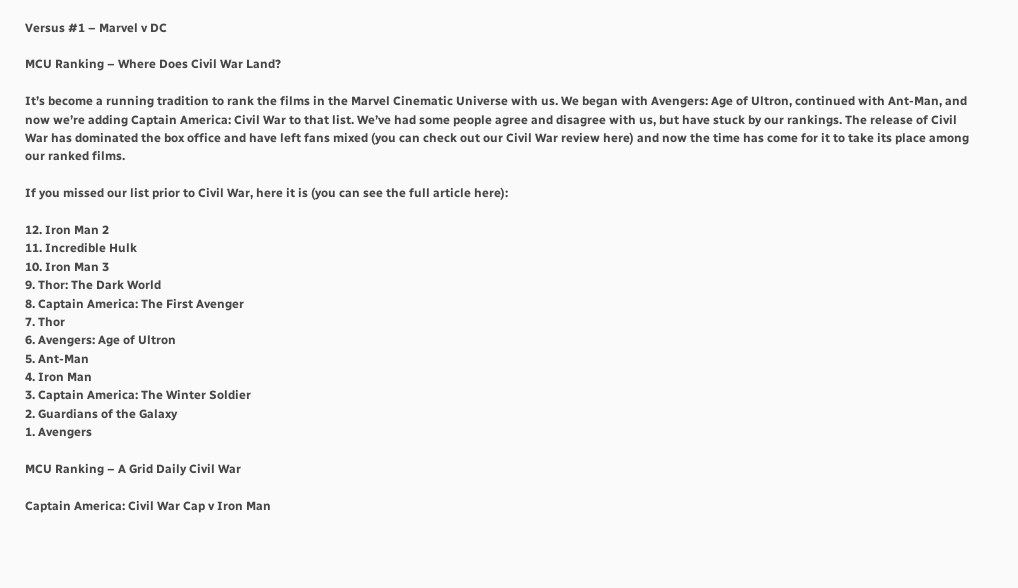Versus #1 – Marvel v DC

MCU Ranking – Where Does Civil War Land?

It’s become a running tradition to rank the films in the Marvel Cinematic Universe with us. We began with Avengers: Age of Ultron, continued with Ant-Man, and now we’re adding Captain America: Civil War to that list. We’ve had some people agree and disagree with us, but have stuck by our rankings. The release of Civil War has dominated the box office and have left fans mixed (you can check out our Civil War review here) and now the time has come for it to take its place among our ranked films.

If you missed our list prior to Civil War, here it is (you can see the full article here):

12. Iron Man 2
11. Incredible Hulk
10. Iron Man 3
9. Thor: The Dark World
8. Captain America: The First Avenger
7. Thor
6. Avengers: Age of Ultron
5. Ant-Man
4. Iron Man
3. Captain America: The Winter Soldier
2. Guardians of the Galaxy
1. Avengers

MCU Ranking – A Grid Daily Civil War

Captain America: Civil War Cap v Iron Man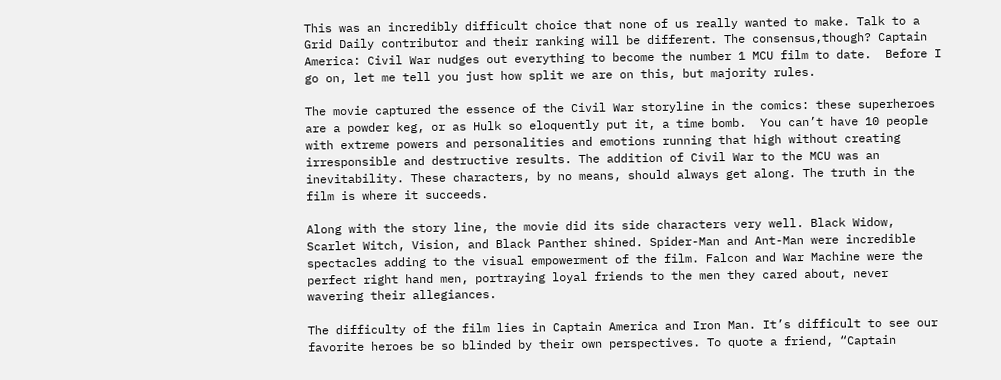This was an incredibly difficult choice that none of us really wanted to make. Talk to a Grid Daily contributor and their ranking will be different. The consensus,though? Captain America: Civil War nudges out everything to become the number 1 MCU film to date.  Before I go on, let me tell you just how split we are on this, but majority rules.

The movie captured the essence of the Civil War storyline in the comics: these superheroes are a powder keg, or as Hulk so eloquently put it, a time bomb.  You can’t have 10 people with extreme powers and personalities and emotions running that high without creating irresponsible and destructive results. The addition of Civil War to the MCU was an inevitability. These characters, by no means, should always get along. The truth in the film is where it succeeds.

Along with the story line, the movie did its side characters very well. Black Widow, Scarlet Witch, Vision, and Black Panther shined. Spider-Man and Ant-Man were incredible spectacles adding to the visual empowerment of the film. Falcon and War Machine were the perfect right hand men, portraying loyal friends to the men they cared about, never wavering their allegiances.

The difficulty of the film lies in Captain America and Iron Man. It’s difficult to see our favorite heroes be so blinded by their own perspectives. To quote a friend, “Captain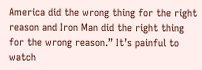America did the wrong thing for the right reason and Iron Man did the right thing for the wrong reason.” It’s painful to watch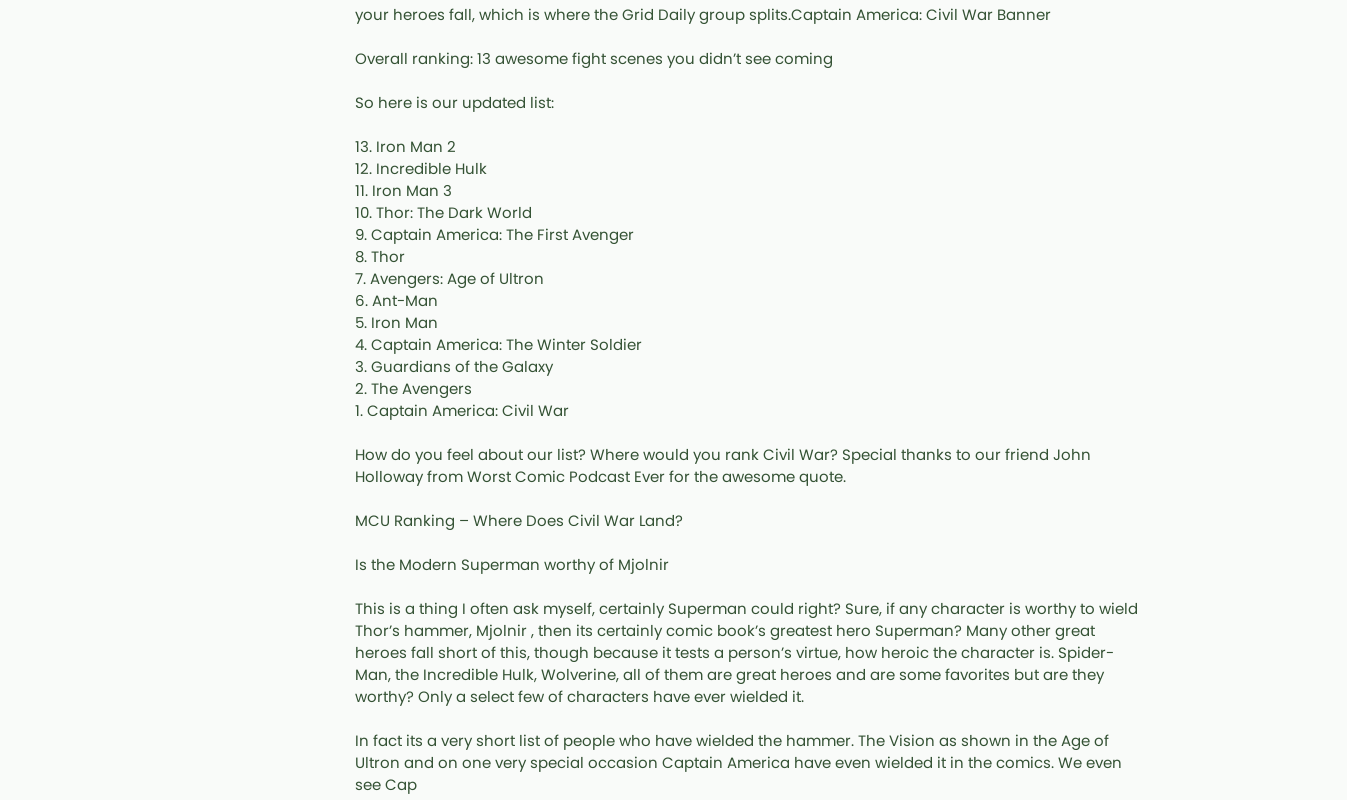your heroes fall, which is where the Grid Daily group splits.Captain America: Civil War Banner

Overall ranking: 13 awesome fight scenes you didn’t see coming

So here is our updated list:

13. Iron Man 2
12. Incredible Hulk
11. Iron Man 3
10. Thor: The Dark World
9. Captain America: The First Avenger
8. Thor
7. Avengers: Age of Ultron
6. Ant-Man
5. Iron Man
4. Captain America: The Winter Soldier
3. Guardians of the Galaxy
2. The Avengers
1. Captain America: Civil War

How do you feel about our list? Where would you rank Civil War? Special thanks to our friend John Holloway from Worst Comic Podcast Ever for the awesome quote.

MCU Ranking – Where Does Civil War Land?

Is the Modern Superman worthy of Mjolnir

This is a thing I often ask myself, certainly Superman could right? Sure, if any character is worthy to wield Thor’s hammer, Mjolnir , then its certainly comic book’s greatest hero Superman? Many other great heroes fall short of this, though because it tests a person’s virtue, how heroic the character is. Spider-Man, the Incredible Hulk, Wolverine, all of them are great heroes and are some favorites but are they worthy? Only a select few of characters have ever wielded it.

In fact its a very short list of people who have wielded the hammer. The Vision as shown in the Age of Ultron and on one very special occasion Captain America have even wielded it in the comics. We even see Cap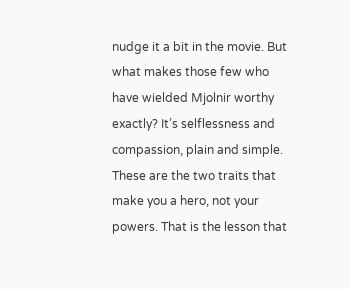nudge it a bit in the movie. But what makes those few who have wielded Mjolnir worthy exactly? It’s selflessness and compassion, plain and simple. These are the two traits that make you a hero, not your powers. That is the lesson that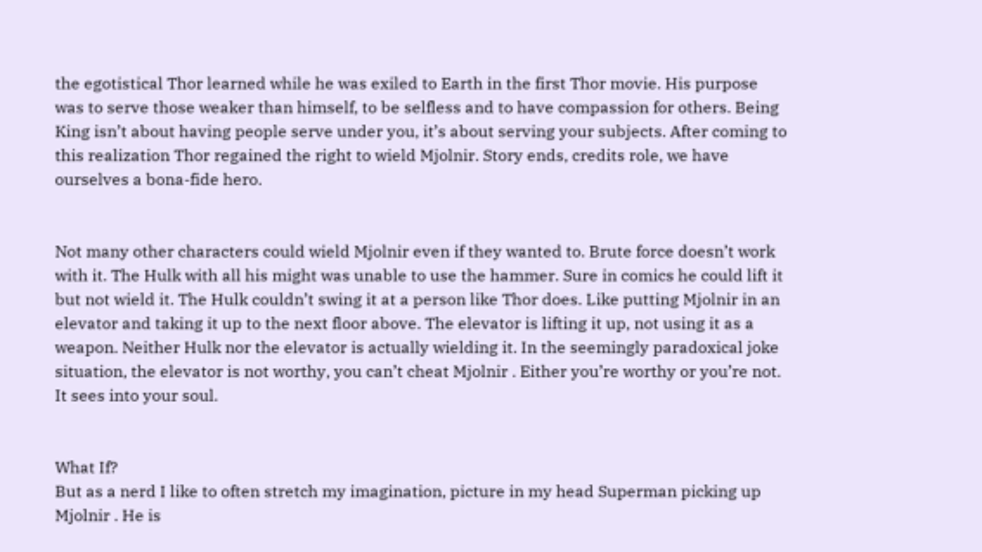the egotistical Thor learned while he was exiled to Earth in the first Thor movie. His purpose was to serve those weaker than himself, to be selfless and to have compassion for others. Being King isn’t about having people serve under you, it’s about serving your subjects. After coming to this realization Thor regained the right to wield Mjolnir. Story ends, credits role, we have ourselves a bona-fide hero.


Not many other characters could wield Mjolnir even if they wanted to. Brute force doesn’t work with it. The Hulk with all his might was unable to use the hammer. Sure in comics he could lift it but not wield it. The Hulk couldn’t swing it at a person like Thor does. Like putting Mjolnir in an elevator and taking it up to the next floor above. The elevator is lifting it up, not using it as a weapon. Neither Hulk nor the elevator is actually wielding it. In the seemingly paradoxical joke situation, the elevator is not worthy, you can’t cheat Mjolnir . Either you’re worthy or you’re not. It sees into your soul.


What If?
But as a nerd I like to often stretch my imagination, picture in my head Superman picking up Mjolnir . He is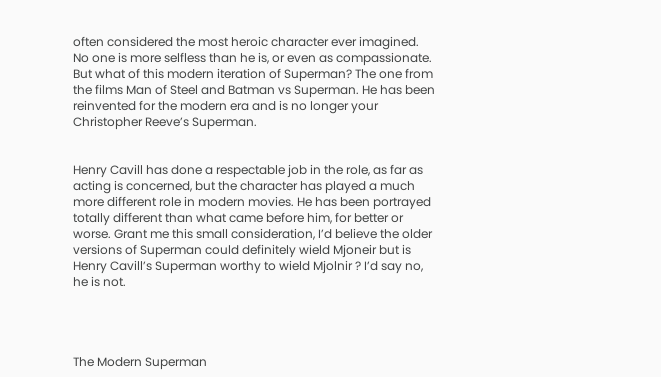often considered the most heroic character ever imagined. No one is more selfless than he is, or even as compassionate. But what of this modern iteration of Superman? The one from the films Man of Steel and Batman vs Superman. He has been reinvented for the modern era and is no longer your Christopher Reeve’s Superman.


Henry Cavill has done a respectable job in the role, as far as acting is concerned, but the character has played a much more different role in modern movies. He has been portrayed totally different than what came before him, for better or worse. Grant me this small consideration, I’d believe the older versions of Superman could definitely wield Mjoneir but is Henry Cavill’s Superman worthy to wield Mjolnir ? I’d say no, he is not.




The Modern Superman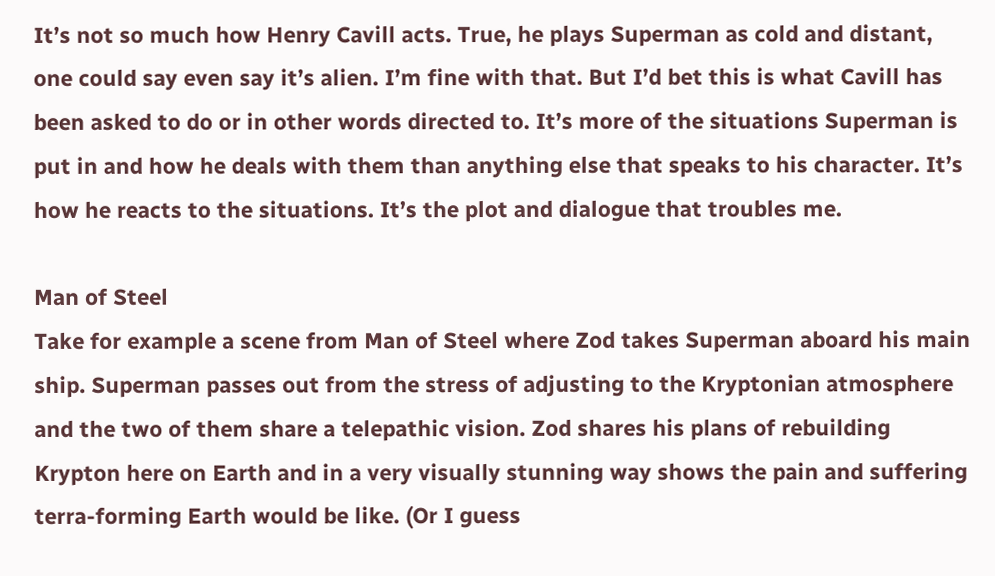It’s not so much how Henry Cavill acts. True, he plays Superman as cold and distant, one could say even say it’s alien. I’m fine with that. But I’d bet this is what Cavill has been asked to do or in other words directed to. It’s more of the situations Superman is put in and how he deals with them than anything else that speaks to his character. It’s how he reacts to the situations. It’s the plot and dialogue that troubles me.

Man of Steel
Take for example a scene from Man of Steel where Zod takes Superman aboard his main ship. Superman passes out from the stress of adjusting to the Kryptonian atmosphere and the two of them share a telepathic vision. Zod shares his plans of rebuilding Krypton here on Earth and in a very visually stunning way shows the pain and suffering terra-forming Earth would be like. (Or I guess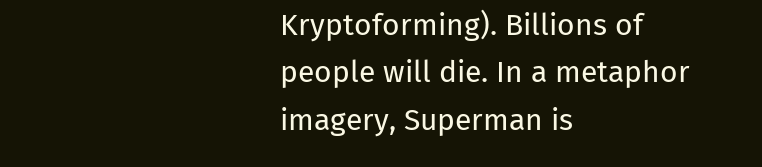Kryptoforming). Billions of people will die. In a metaphor imagery, Superman is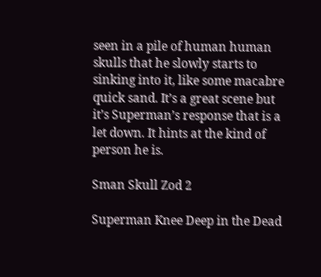seen in a pile of human human skulls that he slowly starts to sinking into it, like some macabre quick sand. It’s a great scene but it’s Superman’s response that is a let down. It hints at the kind of person he is.

Sman Skull Zod 2

Superman Knee Deep in the Dead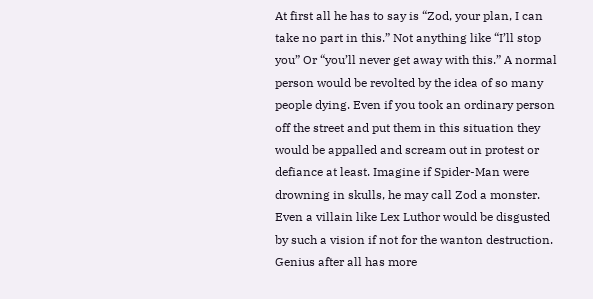At first all he has to say is “Zod, your plan, I can take no part in this.” Not anything like “I’ll stop you” Or “you’ll never get away with this.” A normal person would be revolted by the idea of so many people dying. Even if you took an ordinary person off the street and put them in this situation they would be appalled and scream out in protest or defiance at least. Imagine if Spider-Man were drowning in skulls, he may call Zod a monster. Even a villain like Lex Luthor would be disgusted by such a vision if not for the wanton destruction. Genius after all has more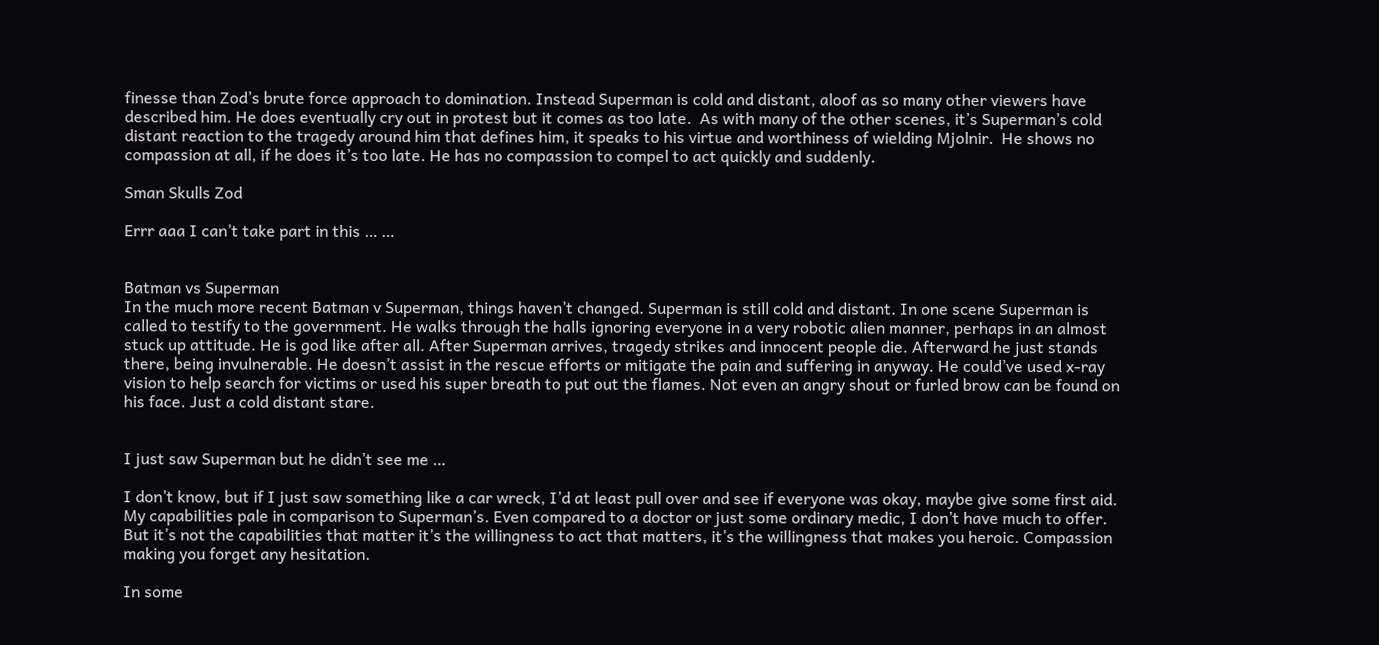finesse than Zod’s brute force approach to domination. Instead Superman is cold and distant, aloof as so many other viewers have described him. He does eventually cry out in protest but it comes as too late.  As with many of the other scenes, it’s Superman’s cold distant reaction to the tragedy around him that defines him, it speaks to his virtue and worthiness of wielding Mjolnir.  He shows no compassion at all, if he does it’s too late. He has no compassion to compel to act quickly and suddenly.

Sman Skulls Zod

Errr aaa I can’t take part in this … …


Batman vs Superman
In the much more recent Batman v Superman, things haven’t changed. Superman is still cold and distant. In one scene Superman is called to testify to the government. He walks through the halls ignoring everyone in a very robotic alien manner, perhaps in an almost stuck up attitude. He is god like after all. After Superman arrives, tragedy strikes and innocent people die. Afterward he just stands there, being invulnerable. He doesn’t assist in the rescue efforts or mitigate the pain and suffering in anyway. He could’ve used x-ray vision to help search for victims or used his super breath to put out the flames. Not even an angry shout or furled brow can be found on his face. Just a cold distant stare.


I just saw Superman but he didn’t see me …

I don’t know, but if I just saw something like a car wreck, I’d at least pull over and see if everyone was okay, maybe give some first aid. My capabilities pale in comparison to Superman’s. Even compared to a doctor or just some ordinary medic, I don’t have much to offer. But it’s not the capabilities that matter it’s the willingness to act that matters, it’s the willingness that makes you heroic. Compassion making you forget any hesitation.

In some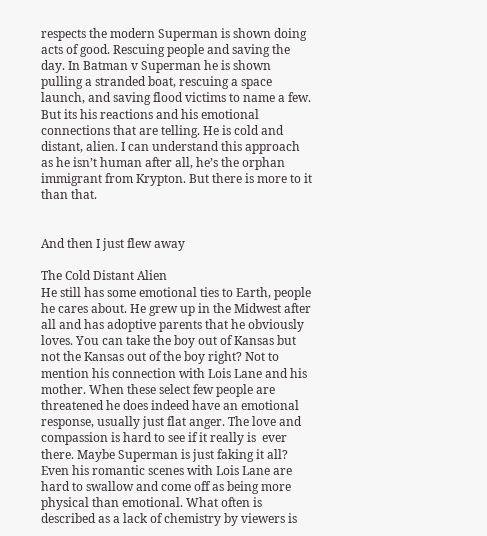respects the modern Superman is shown doing acts of good. Rescuing people and saving the day. In Batman v Superman he is shown pulling a stranded boat, rescuing a space launch, and saving flood victims to name a few. But its his reactions and his emotional connections that are telling. He is cold and distant, alien. I can understand this approach as he isn’t human after all, he’s the orphan immigrant from Krypton. But there is more to it than that.


And then I just flew away

The Cold Distant Alien
He still has some emotional ties to Earth, people he cares about. He grew up in the Midwest after all and has adoptive parents that he obviously loves. You can take the boy out of Kansas but not the Kansas out of the boy right? Not to mention his connection with Lois Lane and his mother. When these select few people are threatened he does indeed have an emotional response, usually just flat anger. The love and compassion is hard to see if it really is  ever there. Maybe Superman is just faking it all? Even his romantic scenes with Lois Lane are hard to swallow and come off as being more physical than emotional. What often is described as a lack of chemistry by viewers is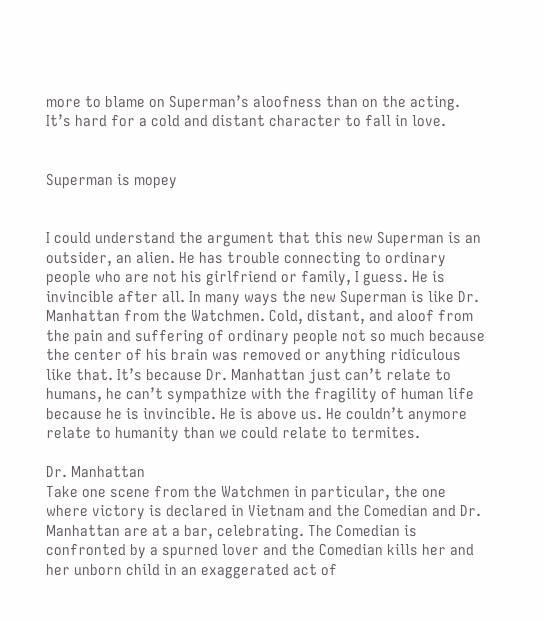more to blame on Superman’s aloofness than on the acting. It’s hard for a cold and distant character to fall in love.


Superman is mopey


I could understand the argument that this new Superman is an outsider, an alien. He has trouble connecting to ordinary people who are not his girlfriend or family, I guess. He is invincible after all. In many ways the new Superman is like Dr. Manhattan from the Watchmen. Cold, distant, and aloof from the pain and suffering of ordinary people not so much because the center of his brain was removed or anything ridiculous like that. It’s because Dr. Manhattan just can’t relate to humans, he can’t sympathize with the fragility of human life because he is invincible. He is above us. He couldn’t anymore relate to humanity than we could relate to termites.

Dr. Manhattan
Take one scene from the Watchmen in particular, the one where victory is declared in Vietnam and the Comedian and Dr. Manhattan are at a bar, celebrating. The Comedian is confronted by a spurned lover and the Comedian kills her and her unborn child in an exaggerated act of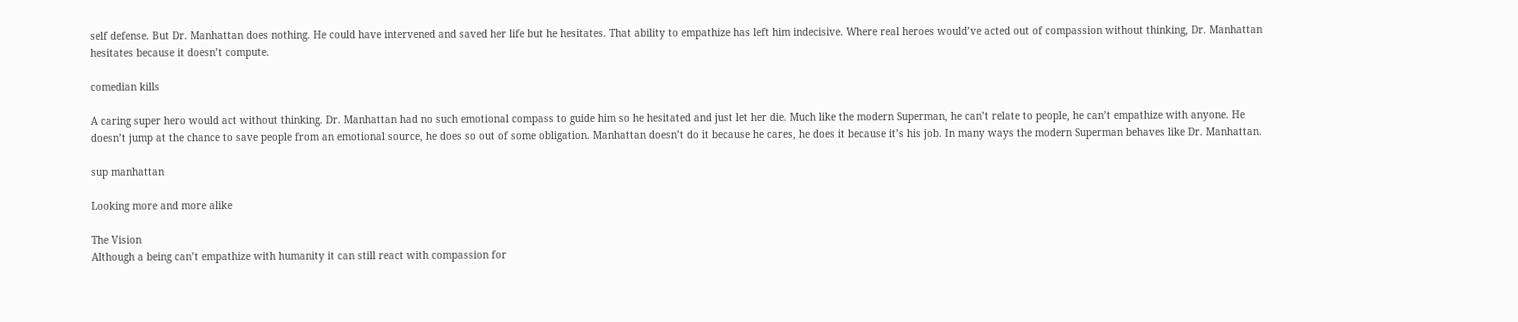self defense. But Dr. Manhattan does nothing. He could have intervened and saved her life but he hesitates. That ability to empathize has left him indecisive. Where real heroes would’ve acted out of compassion without thinking, Dr. Manhattan hesitates because it doesn’t compute.

comedian kills

A caring super hero would act without thinking. Dr. Manhattan had no such emotional compass to guide him so he hesitated and just let her die. Much like the modern Superman, he can’t relate to people, he can’t empathize with anyone. He doesn’t jump at the chance to save people from an emotional source, he does so out of some obligation. Manhattan doesn’t do it because he cares, he does it because it’s his job. In many ways the modern Superman behaves like Dr. Manhattan.

sup manhattan

Looking more and more alike

The Vision
Although a being can’t empathize with humanity it can still react with compassion for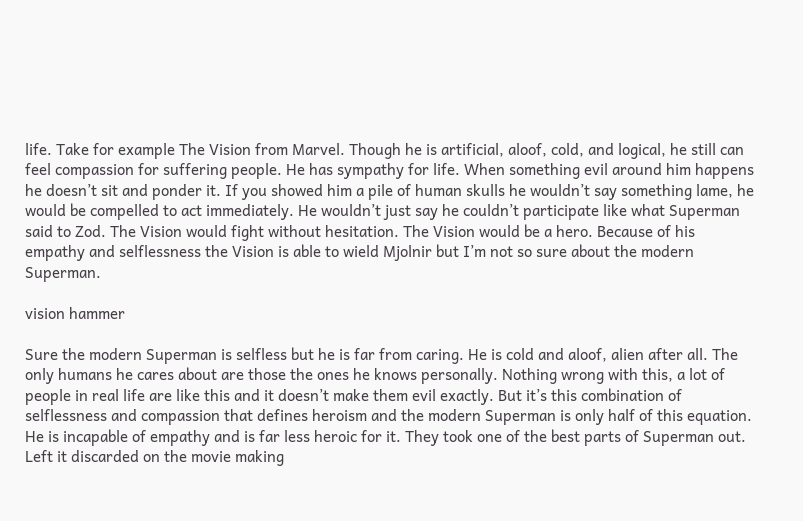life. Take for example The Vision from Marvel. Though he is artificial, aloof, cold, and logical, he still can feel compassion for suffering people. He has sympathy for life. When something evil around him happens he doesn’t sit and ponder it. If you showed him a pile of human skulls he wouldn’t say something lame, he would be compelled to act immediately. He wouldn’t just say he couldn’t participate like what Superman said to Zod. The Vision would fight without hesitation. The Vision would be a hero. Because of his empathy and selflessness the Vision is able to wield Mjolnir but I’m not so sure about the modern Superman.

vision hammer

Sure the modern Superman is selfless but he is far from caring. He is cold and aloof, alien after all. The only humans he cares about are those the ones he knows personally. Nothing wrong with this, a lot of people in real life are like this and it doesn’t make them evil exactly. But it’s this combination of selflessness and compassion that defines heroism and the modern Superman is only half of this equation. He is incapable of empathy and is far less heroic for it. They took one of the best parts of Superman out. Left it discarded on the movie making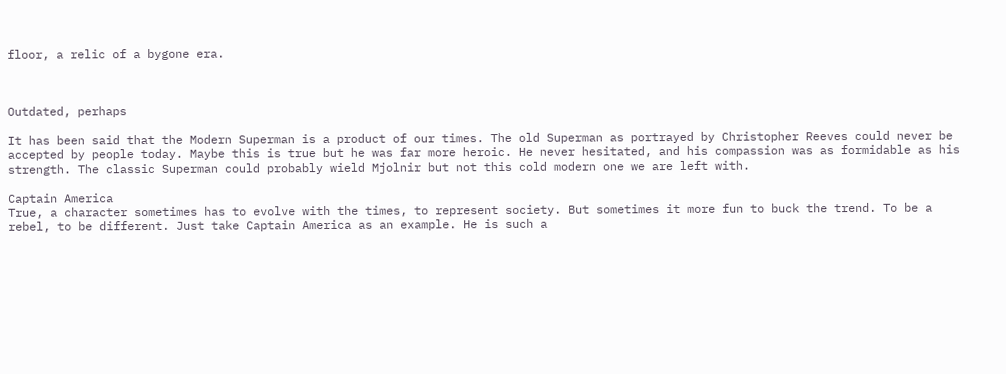floor, a relic of a bygone era.



Outdated, perhaps

It has been said that the Modern Superman is a product of our times. The old Superman as portrayed by Christopher Reeves could never be accepted by people today. Maybe this is true but he was far more heroic. He never hesitated, and his compassion was as formidable as his strength. The classic Superman could probably wield Mjolnir but not this cold modern one we are left with.

Captain America
True, a character sometimes has to evolve with the times, to represent society. But sometimes it more fun to buck the trend. To be a rebel, to be different. Just take Captain America as an example. He is such a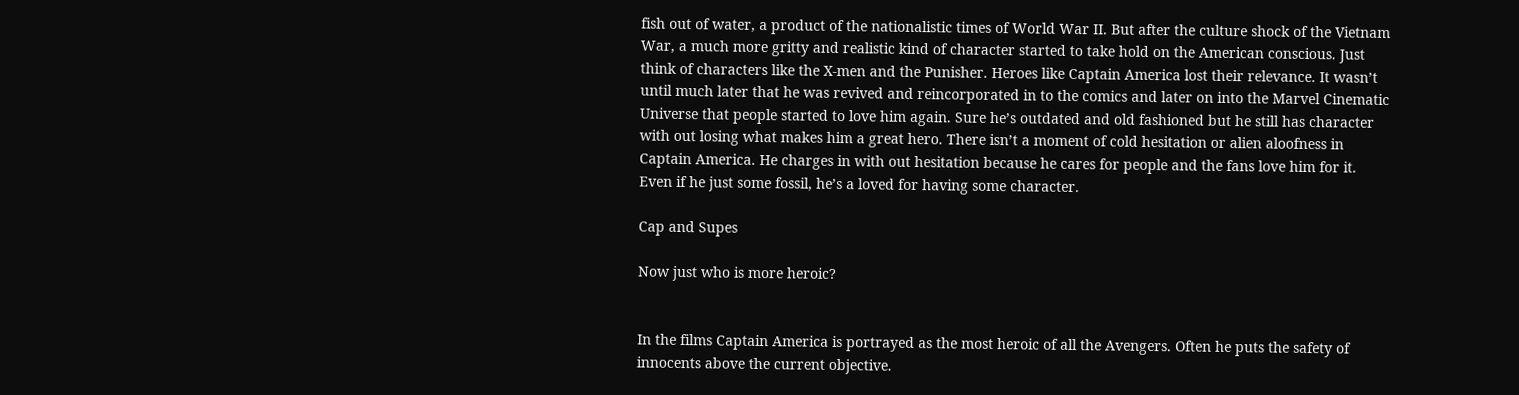fish out of water, a product of the nationalistic times of World War II. But after the culture shock of the Vietnam War, a much more gritty and realistic kind of character started to take hold on the American conscious. Just think of characters like the X-men and the Punisher. Heroes like Captain America lost their relevance. It wasn’t until much later that he was revived and reincorporated in to the comics and later on into the Marvel Cinematic Universe that people started to love him again. Sure he’s outdated and old fashioned but he still has character with out losing what makes him a great hero. There isn’t a moment of cold hesitation or alien aloofness in Captain America. He charges in with out hesitation because he cares for people and the fans love him for it. Even if he just some fossil, he’s a loved for having some character.

Cap and Supes

Now just who is more heroic?


In the films Captain America is portrayed as the most heroic of all the Avengers. Often he puts the safety of innocents above the current objective.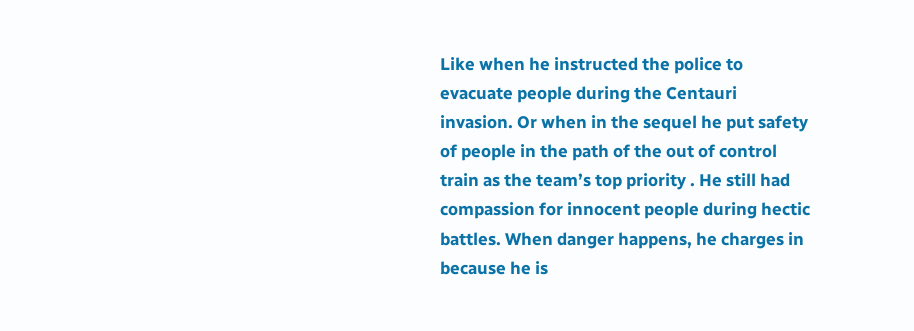Like when he instructed the police to evacuate people during the Centauri invasion. Or when in the sequel he put safety of people in the path of the out of control train as the team’s top priority . He still had compassion for innocent people during hectic battles. When danger happens, he charges in because he is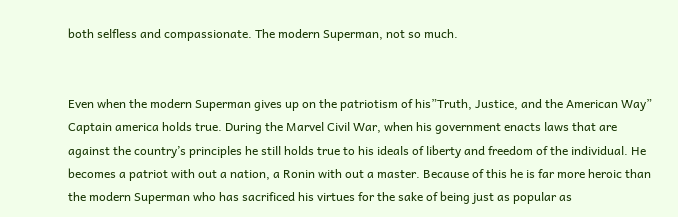both selfless and compassionate. The modern Superman, not so much.


Even when the modern Superman gives up on the patriotism of his”Truth, Justice, and the American Way” Captain america holds true. During the Marvel Civil War, when his government enacts laws that are against the country’s principles he still holds true to his ideals of liberty and freedom of the individual. He becomes a patriot with out a nation, a Ronin with out a master. Because of this he is far more heroic than the modern Superman who has sacrificed his virtues for the sake of being just as popular as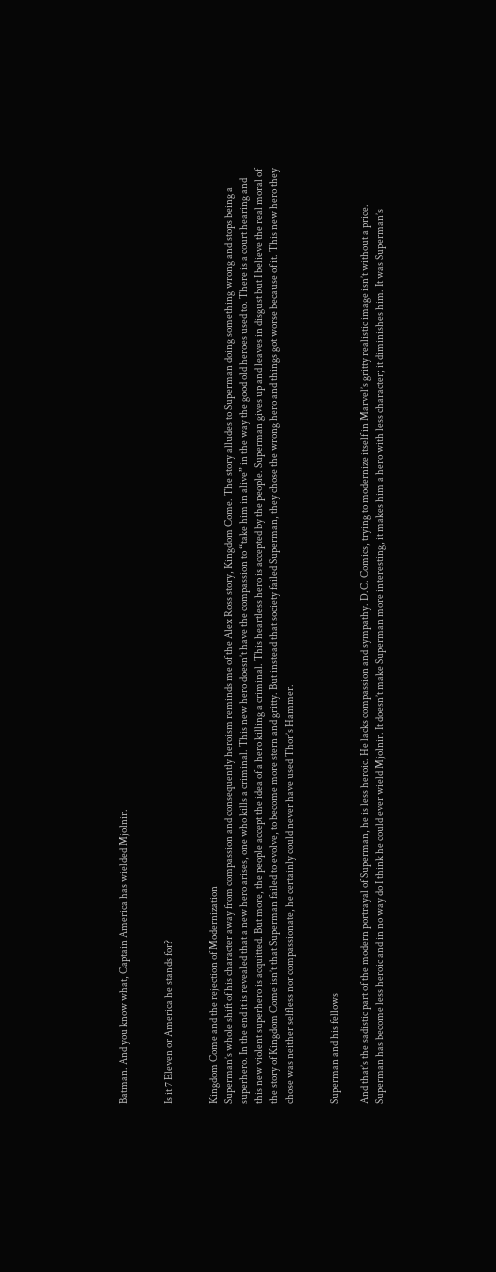Batman. And you know what, Captain America has wielded Mjolnir.


Is it 7 Eleven or America he stands for?


Kingdom Come and the rejection of Modernization
Superman’s whole shift of his character away from compassion and consequently heroism reminds me of the Alex Ross story, Kingdom Come. The story alludes to Superman doing something wrong and stops being a superhero. In the end it is revealed that a new hero arises, one who kills a criminal. This new hero doesn’t have the compassion to “take him in alive” in the way the good old heroes used to. There is a court hearing and this new violent superhero is acquitted. But more, the people accept the idea of a hero killing a criminal. This heartless hero is accepted by the people. Superman gives up and leaves in disgust but I believe the real moral of the story of Kingdom Come isn’t that Superman failed to evolve, to become more stern and gritty. But instead that society failed Superman, they chose the wrong hero and things got worse because of it. This new hero they chose was neither selfless nor compassionate, he certainly could never have used Thor’s Hammer.


Superman and his fellows

And that’s the sadistic part of the modern portrayal of Superman, he is less heroic. He lacks compassion and sympathy. D.C. Comics, trying to modernize itself in Marvel’s gritty realistic image isn’t without a price. Superman has become less heroic and in no way do I think he could ever wield Mjolnir. It doesn’t make Superman more interesting, it makes him a hero with less character; it diminishes him. It was Superman’s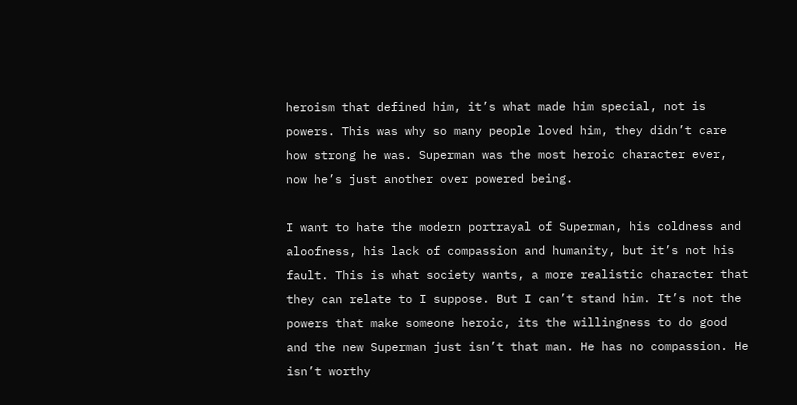heroism that defined him, it’s what made him special, not is powers. This was why so many people loved him, they didn’t care how strong he was. Superman was the most heroic character ever, now he’s just another over powered being.

I want to hate the modern portrayal of Superman, his coldness and aloofness, his lack of compassion and humanity, but it’s not his fault. This is what society wants, a more realistic character that they can relate to I suppose. But I can’t stand him. It’s not the powers that make someone heroic, its the willingness to do good and the new Superman just isn’t that man. He has no compassion. He isn’t worthy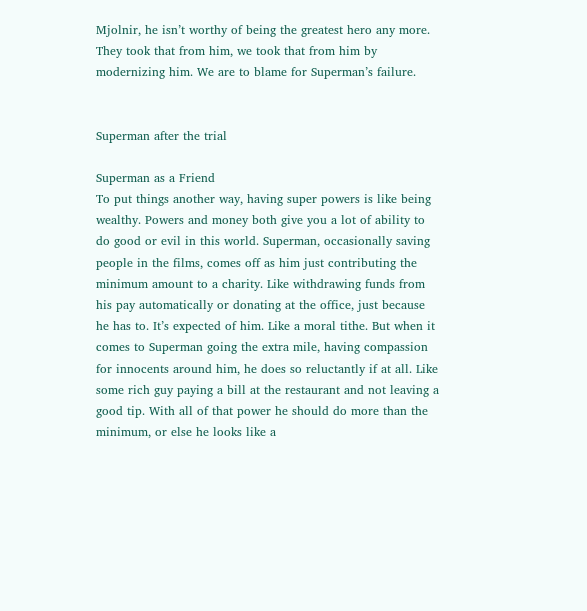Mjolnir, he isn’t worthy of being the greatest hero any more. They took that from him, we took that from him by modernizing him. We are to blame for Superman’s failure.


Superman after the trial

Superman as a Friend
To put things another way, having super powers is like being wealthy. Powers and money both give you a lot of ability to do good or evil in this world. Superman, occasionally saving people in the films, comes off as him just contributing the minimum amount to a charity. Like withdrawing funds from his pay automatically or donating at the office, just because he has to. It’s expected of him. Like a moral tithe. But when it comes to Superman going the extra mile, having compassion for innocents around him, he does so reluctantly if at all. Like some rich guy paying a bill at the restaurant and not leaving a good tip. With all of that power he should do more than the minimum, or else he looks like a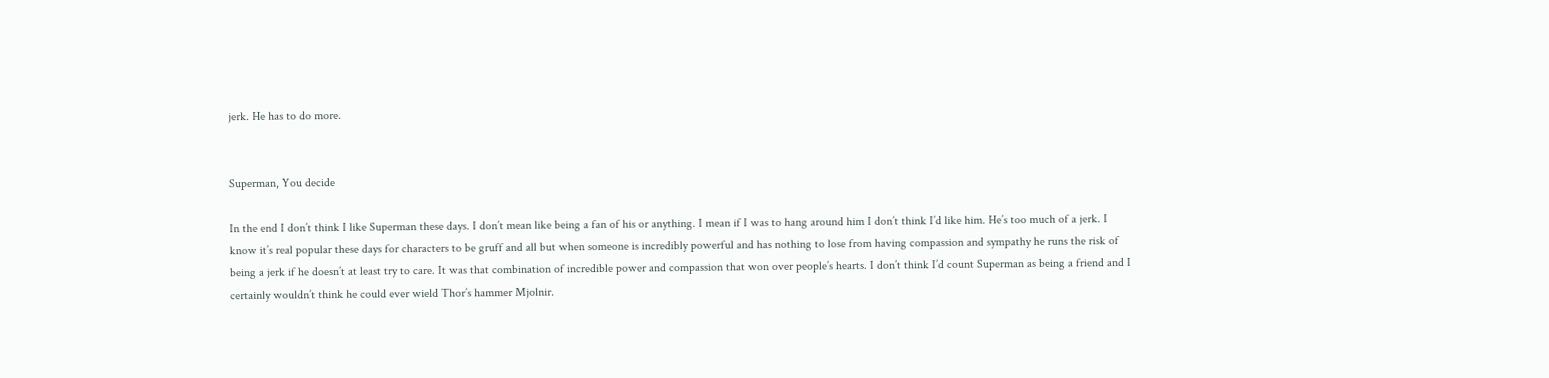jerk. He has to do more.


Superman, You decide

In the end I don’t think I like Superman these days. I don’t mean like being a fan of his or anything. I mean if I was to hang around him I don’t think I’d like him. He’s too much of a jerk. I know it’s real popular these days for characters to be gruff and all but when someone is incredibly powerful and has nothing to lose from having compassion and sympathy he runs the risk of being a jerk if he doesn’t at least try to care. It was that combination of incredible power and compassion that won over people’s hearts. I don’t think I’d count Superman as being a friend and I certainly wouldn’t think he could ever wield Thor’s hammer Mjolnir.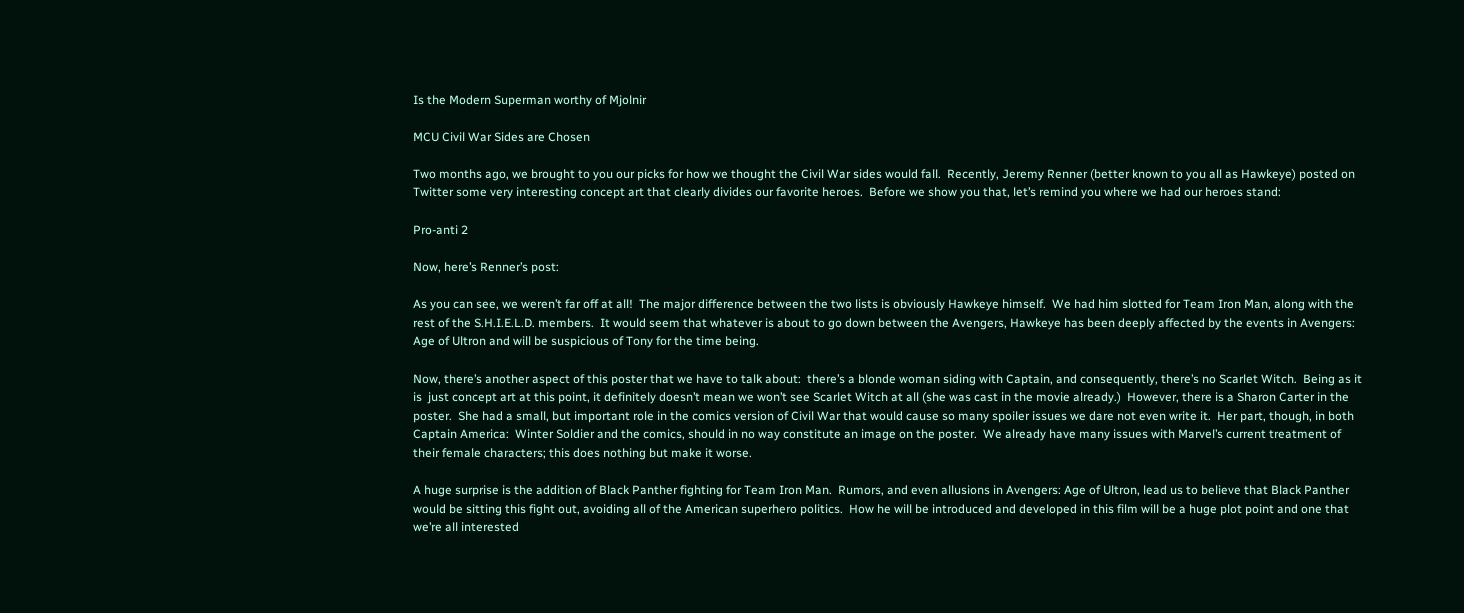Is the Modern Superman worthy of Mjolnir

MCU Civil War Sides are Chosen

Two months ago, we brought to you our picks for how we thought the Civil War sides would fall.  Recently, Jeremy Renner (better known to you all as Hawkeye) posted on Twitter some very interesting concept art that clearly divides our favorite heroes.  Before we show you that, let’s remind you where we had our heroes stand:

Pro-anti 2

Now, here’s Renner’s post:

As you can see, we weren’t far off at all!  The major difference between the two lists is obviously Hawkeye himself.  We had him slotted for Team Iron Man, along with the rest of the S.H.I.E.L.D. members.  It would seem that whatever is about to go down between the Avengers, Hawkeye has been deeply affected by the events in Avengers: Age of Ultron and will be suspicious of Tony for the time being.

Now, there’s another aspect of this poster that we have to talk about:  there’s a blonde woman siding with Captain, and consequently, there’s no Scarlet Witch.  Being as it is  just concept art at this point, it definitely doesn’t mean we won’t see Scarlet Witch at all (she was cast in the movie already.)  However, there is a Sharon Carter in the poster.  She had a small, but important role in the comics version of Civil War that would cause so many spoiler issues we dare not even write it.  Her part, though, in both Captain America:  Winter Soldier and the comics, should in no way constitute an image on the poster.  We already have many issues with Marvel’s current treatment of their female characters; this does nothing but make it worse.

A huge surprise is the addition of Black Panther fighting for Team Iron Man.  Rumors, and even allusions in Avengers: Age of Ultron, lead us to believe that Black Panther would be sitting this fight out, avoiding all of the American superhero politics.  How he will be introduced and developed in this film will be a huge plot point and one that we’re all interested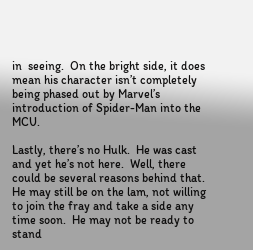in  seeing.  On the bright side, it does mean his character isn’t completely being phased out by Marvel’s introduction of Spider-Man into the MCU.

Lastly, there’s no Hulk.  He was cast and yet he’s not here.  Well, there could be several reasons behind that.  He may still be on the lam, not willing to join the fray and take a side any time soon.  He may not be ready to stand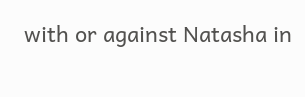with or against Natasha in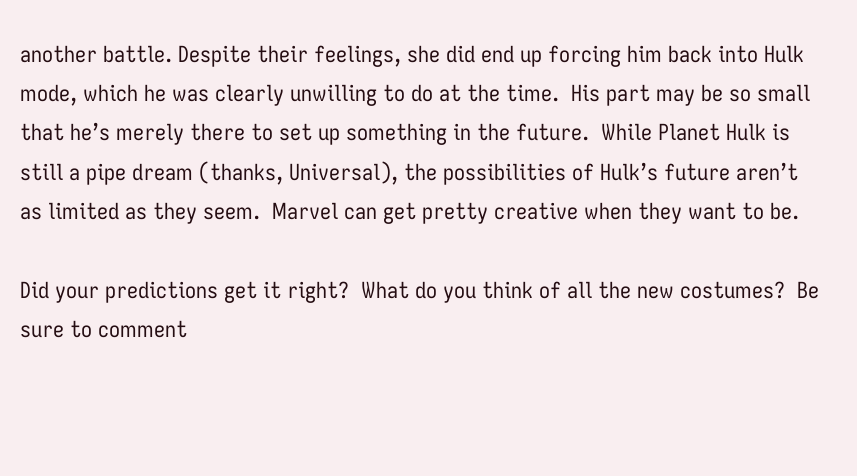another battle. Despite their feelings, she did end up forcing him back into Hulk mode, which he was clearly unwilling to do at the time.  His part may be so small that he’s merely there to set up something in the future.  While Planet Hulk is still a pipe dream (thanks, Universal), the possibilities of Hulk’s future aren’t as limited as they seem.  Marvel can get pretty creative when they want to be.

Did your predictions get it right?  What do you think of all the new costumes?  Be sure to comment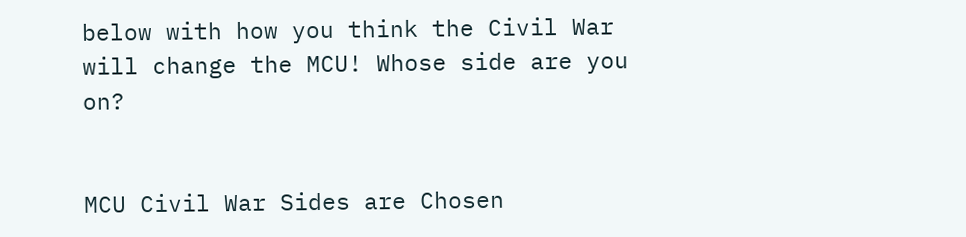below with how you think the Civil War will change the MCU! Whose side are you on?


MCU Civil War Sides are Chosen